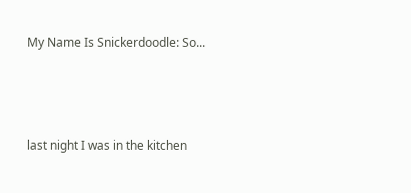My Name Is Snickerdoodle: So...



last night I was in the kitchen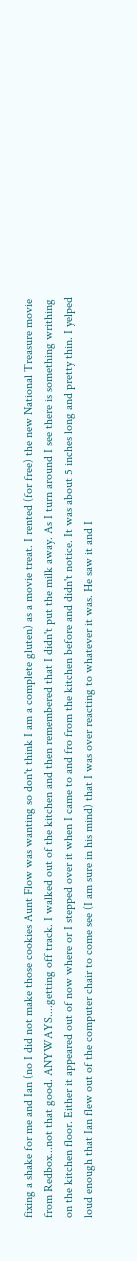fixing a shake for me and Ian (no I did not make those cookies Aunt Flow was wanting so don't think I am a complete gluten) as a movie treat. I rented (for free) the new National Treasure movie from Redbox...not that good. ANYWAYS....getting off track. I walked out of the kitchen and then remembered that I didn't put the milk away. As I turn around I see there is something writhing on the kitchen floor. Either it appeared out of now where or I stepped over it when I came to and fro from the kitchen before and didn't notice. It was about 5 inches long and pretty thin. I yelped loud enough that Ian flew out of the computer chair to come see (I am sure in his mind) that I was over reacting to whatever it was. He saw it and I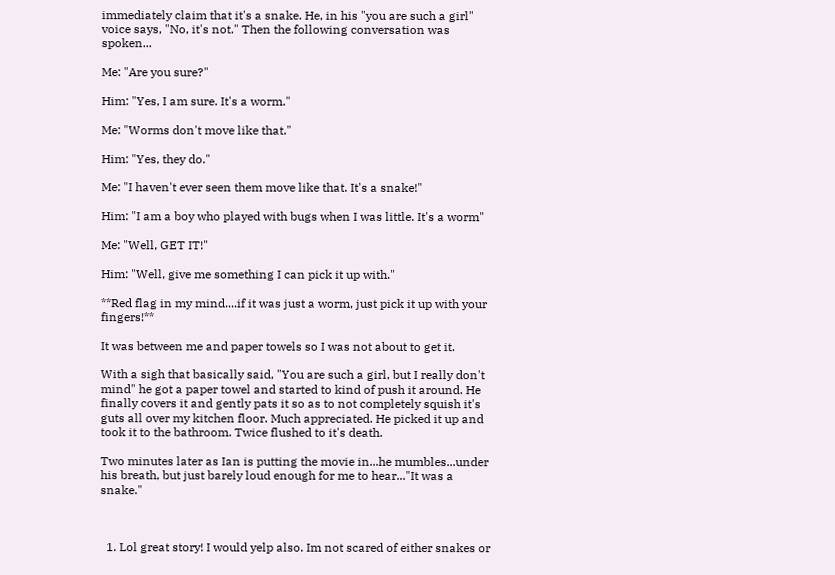immediately claim that it's a snake. He, in his "you are such a girl" voice says, "No, it's not." Then the following conversation was spoken...

Me: "Are you sure?"

Him: "Yes, I am sure. It's a worm."

Me: "Worms don't move like that."

Him: "Yes, they do."

Me: "I haven't ever seen them move like that. It's a snake!"

Him: "I am a boy who played with bugs when I was little. It's a worm"

Me: "Well, GET IT!"

Him: "Well, give me something I can pick it up with."

**Red flag in my mind....if it was just a worm, just pick it up with your fingers!**

It was between me and paper towels so I was not about to get it.

With a sigh that basically said, "You are such a girl, but I really don't mind" he got a paper towel and started to kind of push it around. He finally covers it and gently pats it so as to not completely squish it's guts all over my kitchen floor. Much appreciated. He picked it up and took it to the bathroom. Twice flushed to it's death.

Two minutes later as Ian is putting the movie in...he mumbles...under his breath, but just barely loud enough for me to hear..."It was a snake."



  1. Lol great story! I would yelp also. Im not scared of either snakes or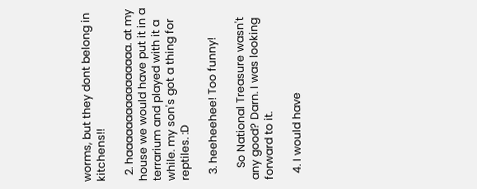worms, but they dont belong in kitchens!!

  2. haaaaaaaaaaaaaaaa. at my house we would have put it in a terrarium and played with it a while. my son's got a thing for reptiles. :D

  3. heeheehee! Too funny!

    So National Treasure wasn't any good? Darn. I was looking forward to it.

  4. I would have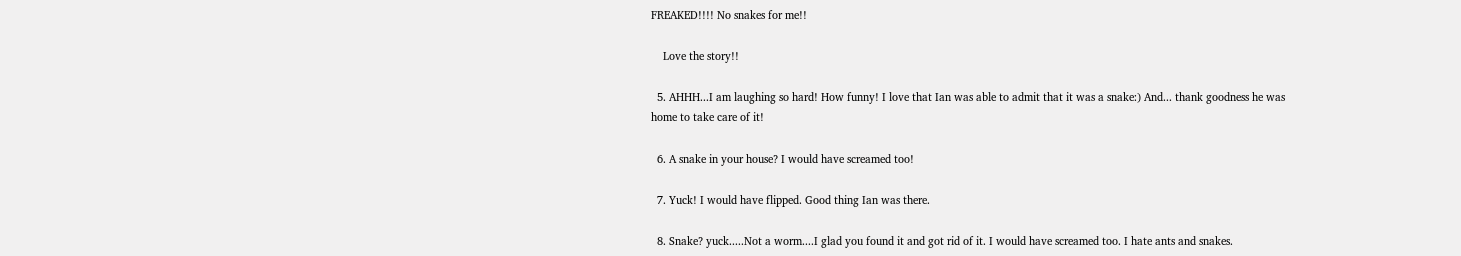FREAKED!!!! No snakes for me!!

    Love the story!!

  5. AHHH...I am laughing so hard! How funny! I love that Ian was able to admit that it was a snake:) And... thank goodness he was home to take care of it!

  6. A snake in your house? I would have screamed too!

  7. Yuck! I would have flipped. Good thing Ian was there.

  8. Snake? yuck.....Not a worm....I glad you found it and got rid of it. I would have screamed too. I hate ants and snakes.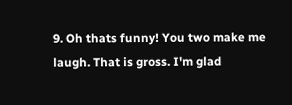9. Oh thats funny! You two make me laugh. That is gross. I'm glad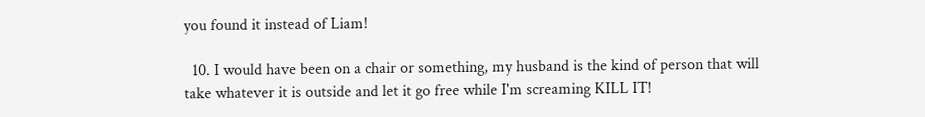you found it instead of Liam!

  10. I would have been on a chair or something, my husband is the kind of person that will take whatever it is outside and let it go free while I'm screaming KILL IT!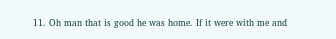11. Oh man that is good he was home. If it were with me and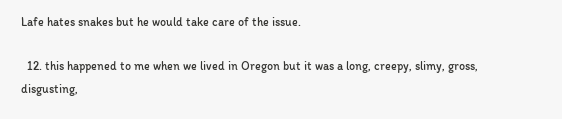Lafe hates snakes but he would take care of the issue.

  12. this happened to me when we lived in Oregon but it was a long, creepy, slimy, gross, disgusting,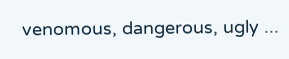venomous, dangerous, ugly ...